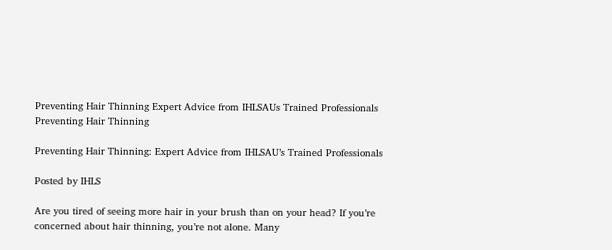Preventing Hair Thinning Expert Advice from IHLSAUs Trained Professionals Preventing Hair Thinning

Preventing Hair Thinning: Expert Advice from IHLSAU’s Trained Professionals

Posted by IHLS

Are you tired of seeing more hair in your brush than on your head? If you’re concerned about hair thinning, you’re not alone. Many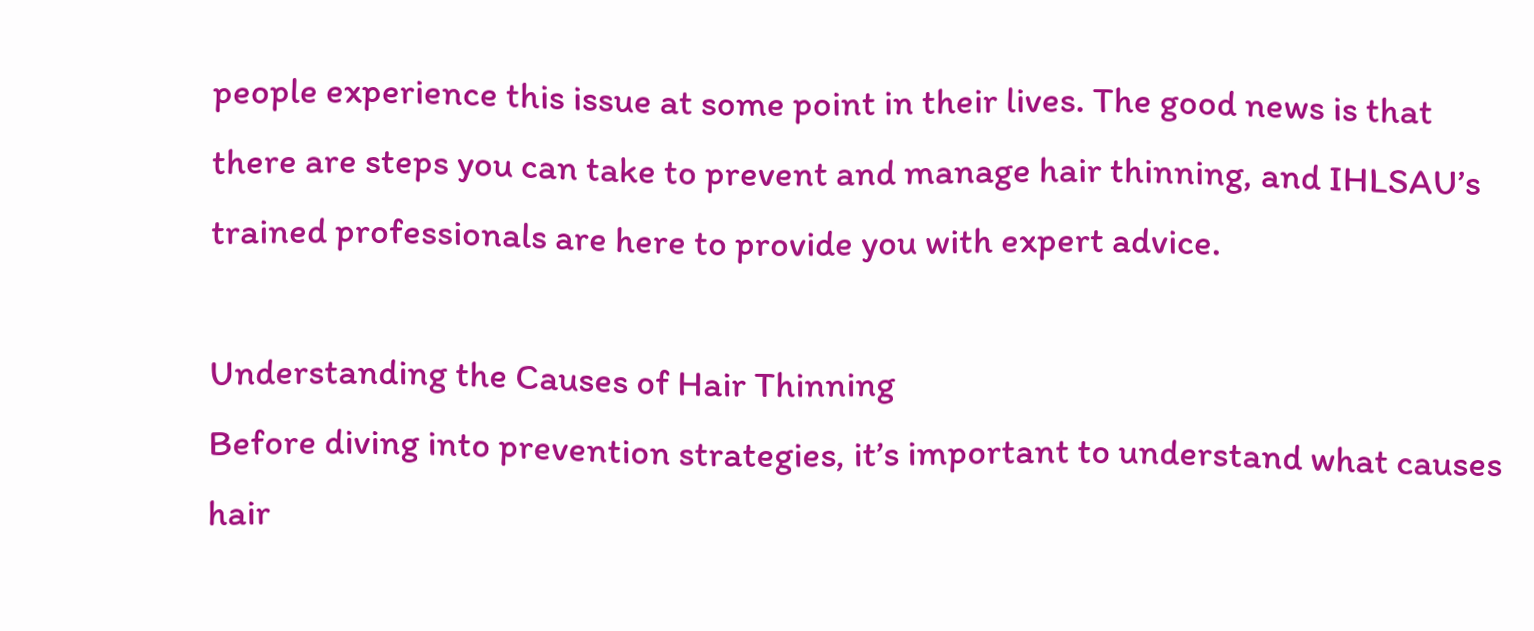people experience this issue at some point in their lives. The good news is that there are steps you can take to prevent and manage hair thinning, and IHLSAU’s trained professionals are here to provide you with expert advice.

Understanding the Causes of Hair Thinning
Before diving into prevention strategies, it’s important to understand what causes hair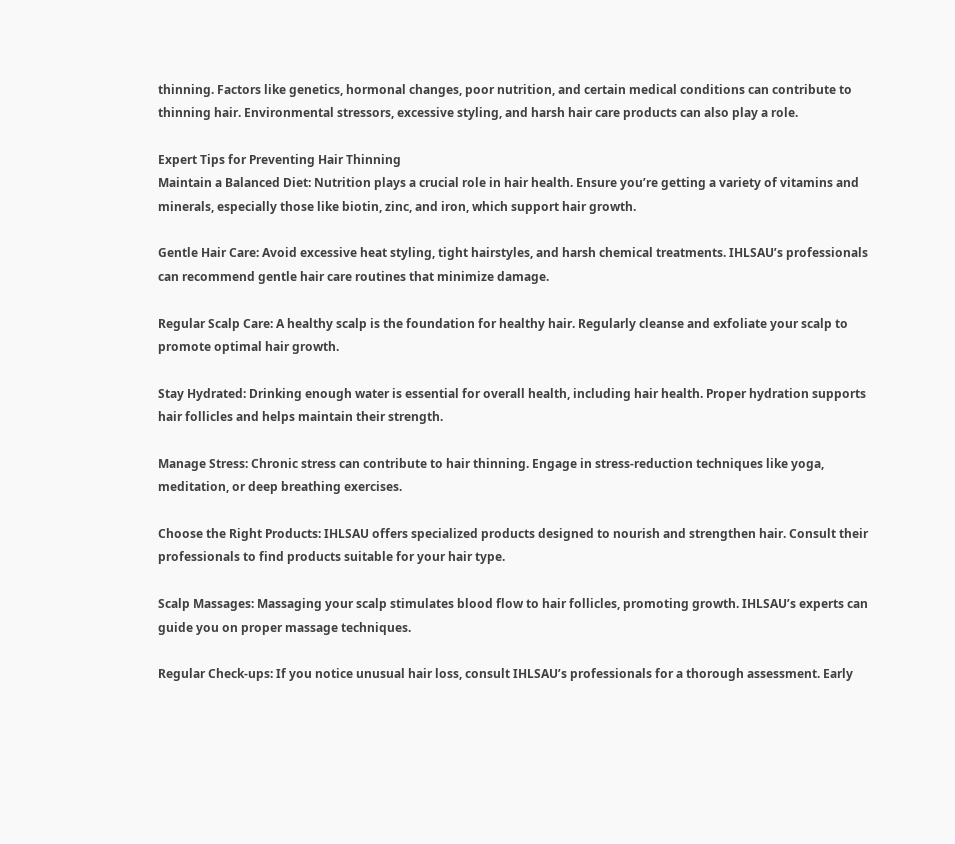thinning. Factors like genetics, hormonal changes, poor nutrition, and certain medical conditions can contribute to thinning hair. Environmental stressors, excessive styling, and harsh hair care products can also play a role.

Expert Tips for Preventing Hair Thinning
Maintain a Balanced Diet: Nutrition plays a crucial role in hair health. Ensure you’re getting a variety of vitamins and minerals, especially those like biotin, zinc, and iron, which support hair growth.

Gentle Hair Care: Avoid excessive heat styling, tight hairstyles, and harsh chemical treatments. IHLSAU’s professionals can recommend gentle hair care routines that minimize damage.

Regular Scalp Care: A healthy scalp is the foundation for healthy hair. Regularly cleanse and exfoliate your scalp to promote optimal hair growth.

Stay Hydrated: Drinking enough water is essential for overall health, including hair health. Proper hydration supports hair follicles and helps maintain their strength.

Manage Stress: Chronic stress can contribute to hair thinning. Engage in stress-reduction techniques like yoga, meditation, or deep breathing exercises.

Choose the Right Products: IHLSAU offers specialized products designed to nourish and strengthen hair. Consult their professionals to find products suitable for your hair type.

Scalp Massages: Massaging your scalp stimulates blood flow to hair follicles, promoting growth. IHLSAU’s experts can guide you on proper massage techniques.

Regular Check-ups: If you notice unusual hair loss, consult IHLSAU’s professionals for a thorough assessment. Early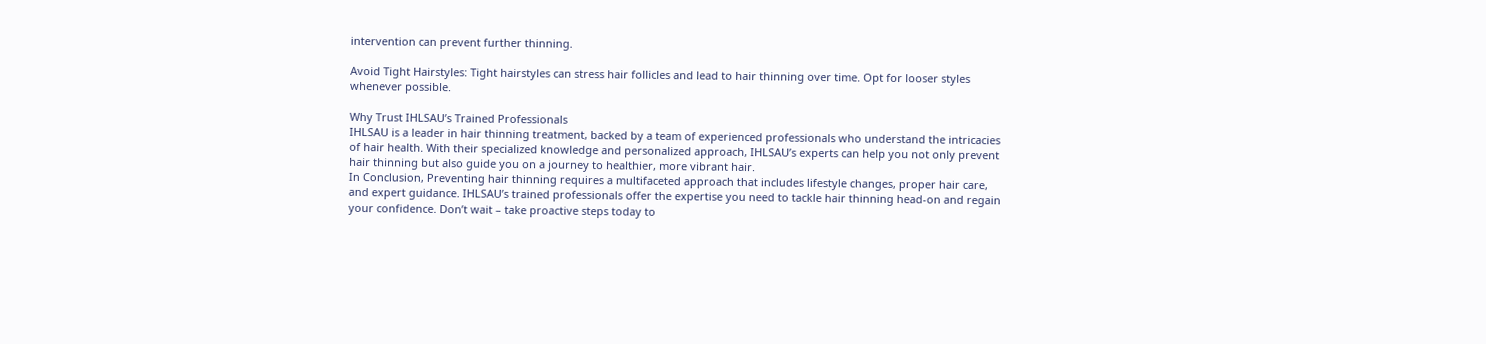intervention can prevent further thinning.

Avoid Tight Hairstyles: Tight hairstyles can stress hair follicles and lead to hair thinning over time. Opt for looser styles whenever possible.

Why Trust IHLSAU’s Trained Professionals
IHLSAU is a leader in hair thinning treatment, backed by a team of experienced professionals who understand the intricacies of hair health. With their specialized knowledge and personalized approach, IHLSAU’s experts can help you not only prevent hair thinning but also guide you on a journey to healthier, more vibrant hair.
In Conclusion, Preventing hair thinning requires a multifaceted approach that includes lifestyle changes, proper hair care, and expert guidance. IHLSAU’s trained professionals offer the expertise you need to tackle hair thinning head-on and regain your confidence. Don’t wait – take proactive steps today to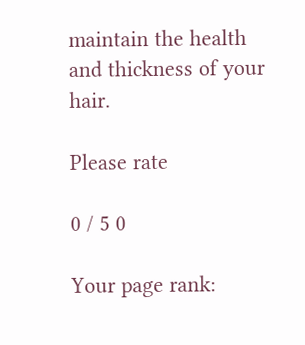maintain the health and thickness of your hair.

Please rate

0 / 5 0

Your page rank: